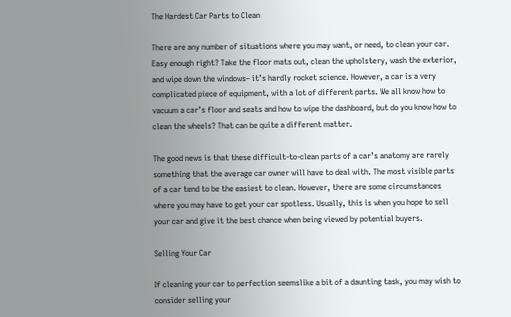The Hardest Car Parts to Clean

There are any number of situations where you may want, or need, to clean your car. Easy enough right? Take the floor mats out, clean the upholstery, wash the exterior, and wipe down the windows– it’s hardly rocket science. However, a car is a very complicated piece of equipment, with a lot of different parts. We all know how to vacuum a car’s floor and seats and how to wipe the dashboard, but do you know how to clean the wheels? That can be quite a different matter.

The good news is that these difficult-to-clean parts of a car’s anatomy are rarely something that the average car owner will have to deal with. The most visible parts of a car tend to be the easiest to clean. However, there are some circumstances where you may have to get your car spotless. Usually, this is when you hope to sell your car and give it the best chance when being viewed by potential buyers.

Selling Your Car

If cleaning your car to perfection seemslike a bit of a daunting task, you may wish to consider selling your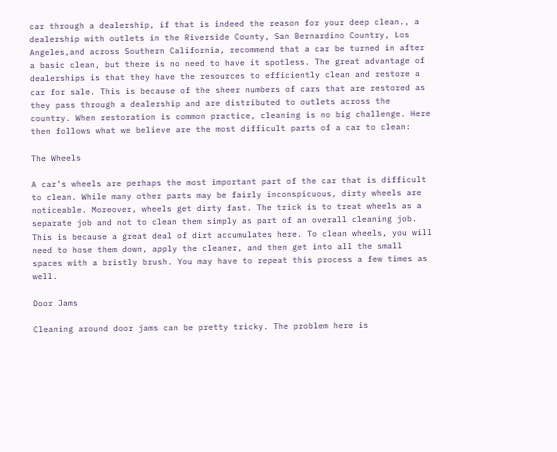car through a dealership, if that is indeed the reason for your deep clean., a dealership with outlets in the Riverside County, San Bernardino Country, Los Angeles,and across Southern California, recommend that a car be turned in after a basic clean, but there is no need to have it spotless. The great advantage of dealerships is that they have the resources to efficiently clean and restore a car for sale. This is because of the sheer numbers of cars that are restored as they pass through a dealership and are distributed to outlets across the country. When restoration is common practice, cleaning is no big challenge. Here then follows what we believe are the most difficult parts of a car to clean:

The Wheels

A car’s wheels are perhaps the most important part of the car that is difficult to clean. While many other parts may be fairly inconspicuous, dirty wheels are noticeable. Moreover, wheels get dirty fast. The trick is to treat wheels as a separate job and not to clean them simply as part of an overall cleaning job. This is because a great deal of dirt accumulates here. To clean wheels, you will need to hose them down, apply the cleaner, and then get into all the small spaces with a bristly brush. You may have to repeat this process a few times as well.

Door Jams

Cleaning around door jams can be pretty tricky. The problem here is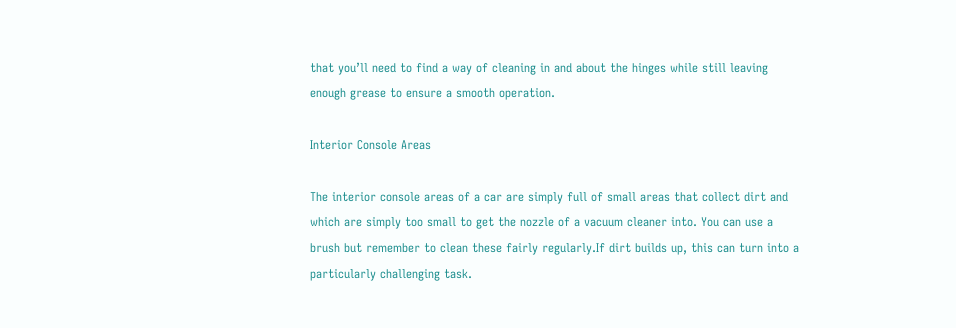that you’ll need to find a way of cleaning in and about the hinges while still leaving enough grease to ensure a smooth operation.

Interior Console Areas

The interior console areas of a car are simply full of small areas that collect dirt and which are simply too small to get the nozzle of a vacuum cleaner into. You can use a brush but remember to clean these fairly regularly.If dirt builds up, this can turn into a particularly challenging task.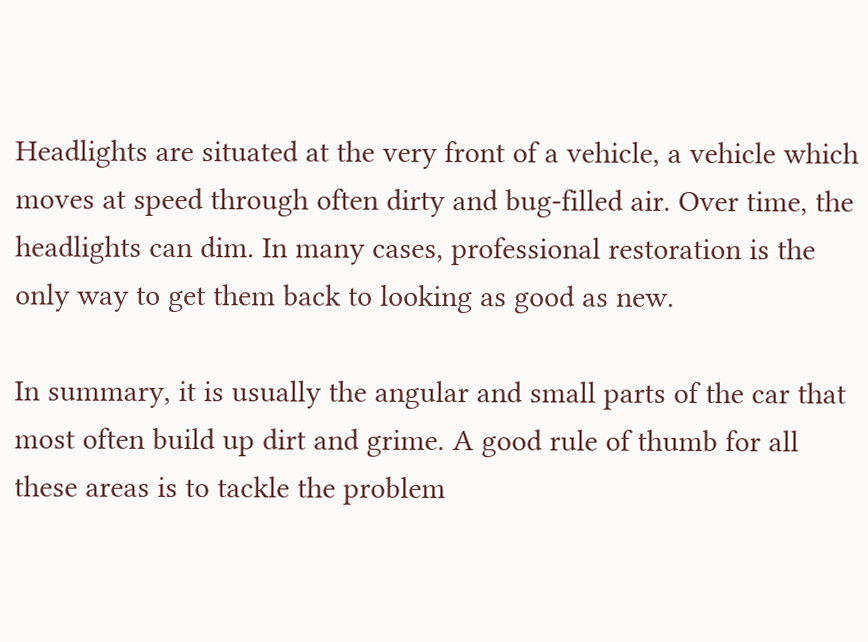Headlights are situated at the very front of a vehicle, a vehicle which moves at speed through often dirty and bug-filled air. Over time, the headlights can dim. In many cases, professional restoration is the only way to get them back to looking as good as new.

In summary, it is usually the angular and small parts of the car that most often build up dirt and grime. A good rule of thumb for all these areas is to tackle the problem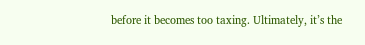before it becomes too taxing. Ultimately, it’s the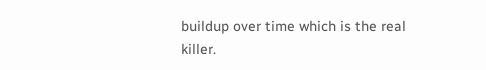buildup over time which is the real killer.